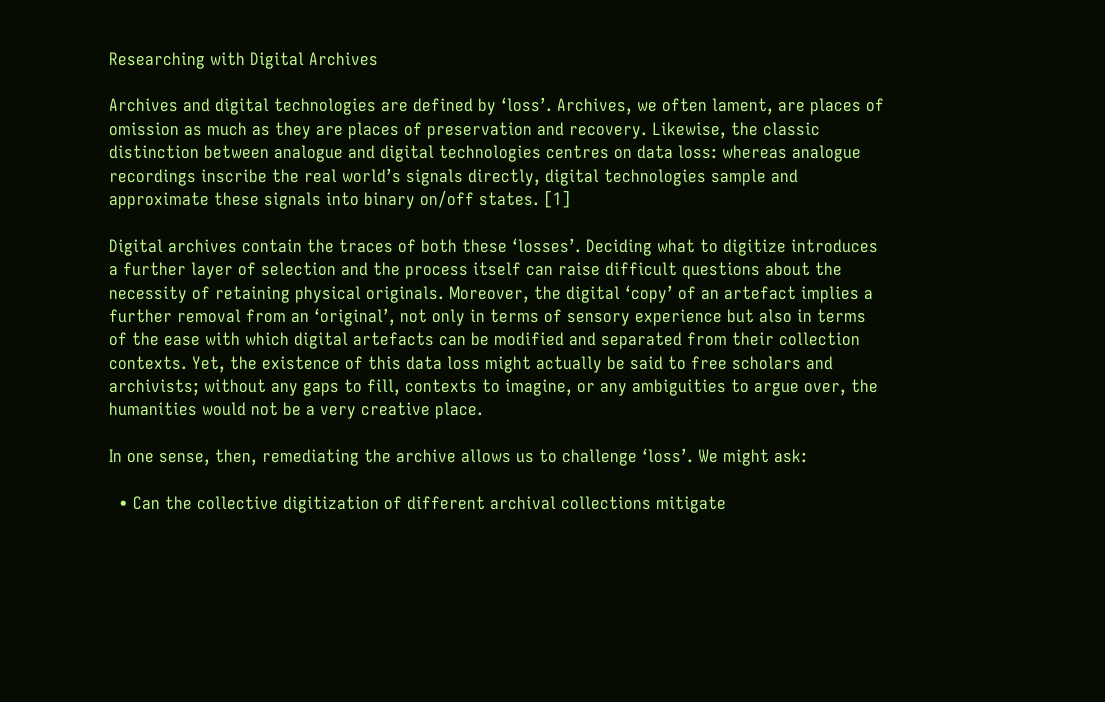Researching with Digital Archives

Archives and digital technologies are defined by ‘loss’. Archives, we often lament, are places of omission as much as they are places of preservation and recovery. Likewise, the classic distinction between analogue and digital technologies centres on data loss: whereas analogue recordings inscribe the real world’s signals directly, digital technologies sample and approximate these signals into binary on/off states. [1]

Digital archives contain the traces of both these ‘losses’. Deciding what to digitize introduces a further layer of selection and the process itself can raise difficult questions about the necessity of retaining physical originals. Moreover, the digital ‘copy’ of an artefact implies a further removal from an ‘original’, not only in terms of sensory experience but also in terms of the ease with which digital artefacts can be modified and separated from their collection contexts. Yet, the existence of this data loss might actually be said to free scholars and archivists; without any gaps to fill, contexts to imagine, or any ambiguities to argue over, the humanities would not be a very creative place.

In one sense, then, remediating the archive allows us to challenge ‘loss’. We might ask:

  • Can the collective digitization of different archival collections mitigate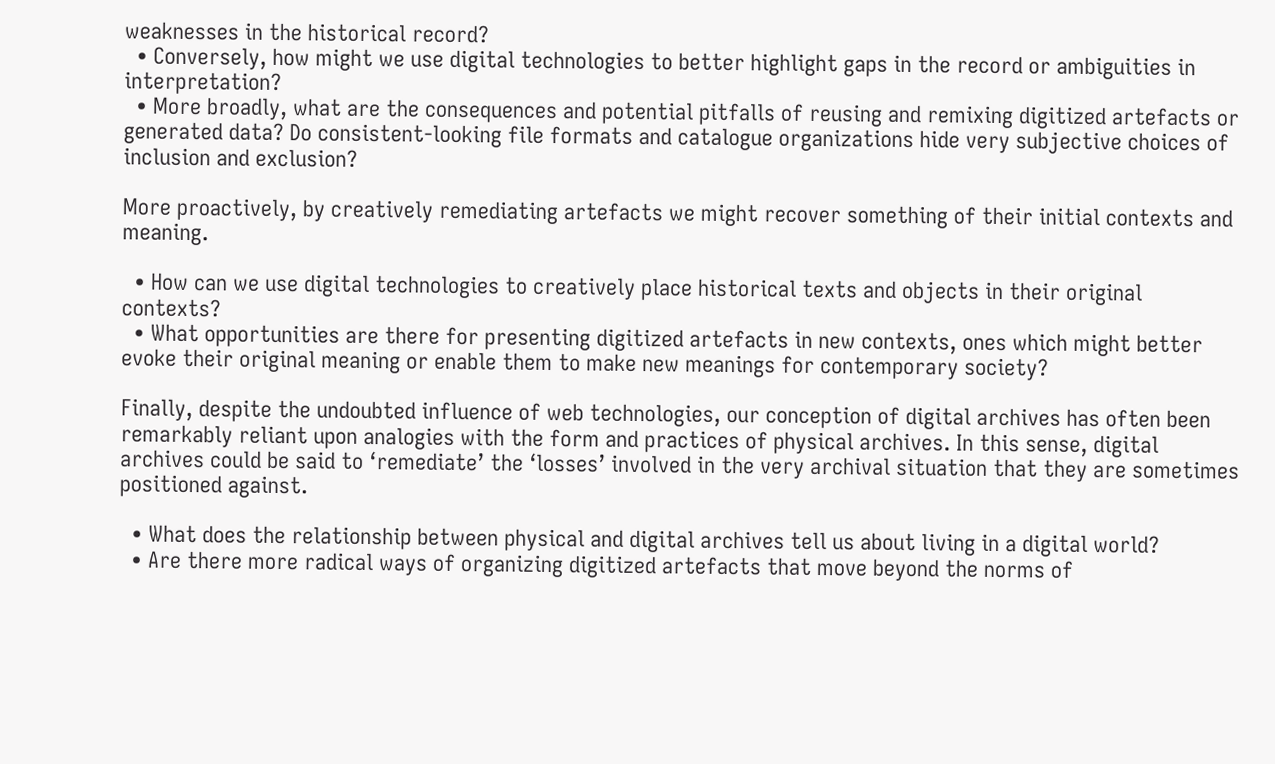weaknesses in the historical record?
  • Conversely, how might we use digital technologies to better highlight gaps in the record or ambiguities in interpretation?
  • More broadly, what are the consequences and potential pitfalls of reusing and remixing digitized artefacts or generated data? Do consistent-looking file formats and catalogue organizations hide very subjective choices of inclusion and exclusion?

More proactively, by creatively remediating artefacts we might recover something of their initial contexts and meaning.

  • How can we use digital technologies to creatively place historical texts and objects in their original contexts?
  • What opportunities are there for presenting digitized artefacts in new contexts, ones which might better evoke their original meaning or enable them to make new meanings for contemporary society?

Finally, despite the undoubted influence of web technologies, our conception of digital archives has often been remarkably reliant upon analogies with the form and practices of physical archives. In this sense, digital archives could be said to ‘remediate’ the ‘losses’ involved in the very archival situation that they are sometimes positioned against.

  • What does the relationship between physical and digital archives tell us about living in a digital world?
  • Are there more radical ways of organizing digitized artefacts that move beyond the norms of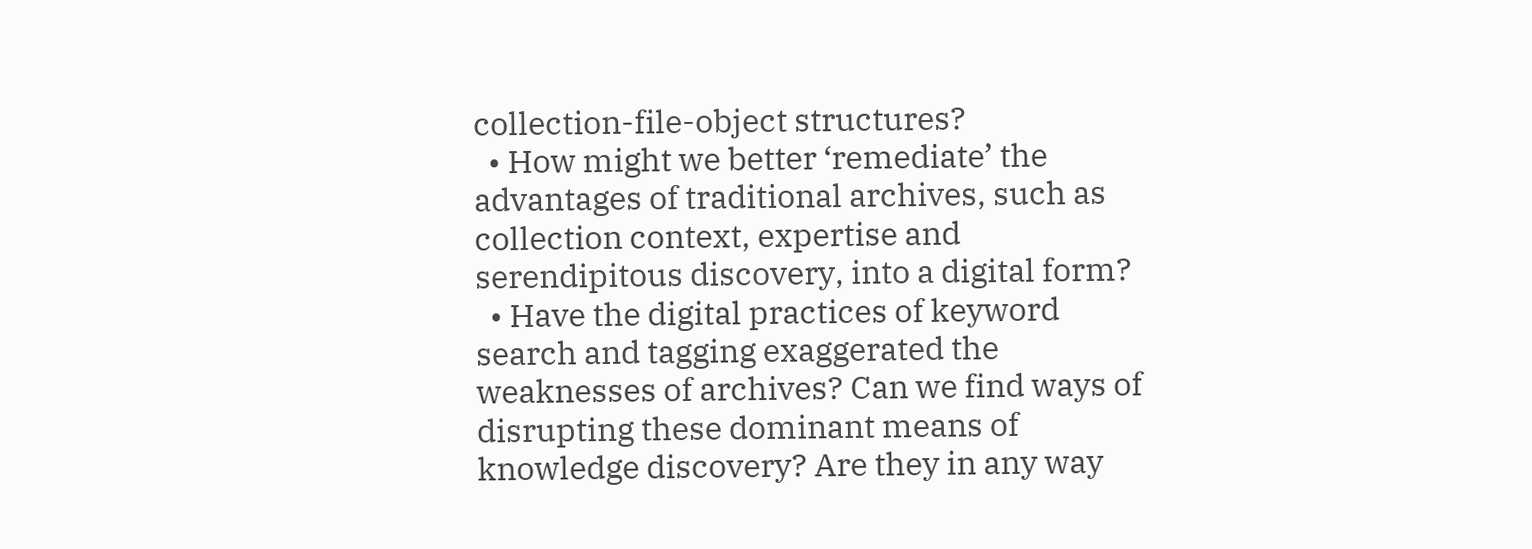collection-file-object structures?
  • How might we better ‘remediate’ the advantages of traditional archives, such as collection context, expertise and serendipitous discovery, into a digital form?
  • Have the digital practices of keyword search and tagging exaggerated the weaknesses of archives? Can we find ways of disrupting these dominant means of knowledge discovery? Are they in any way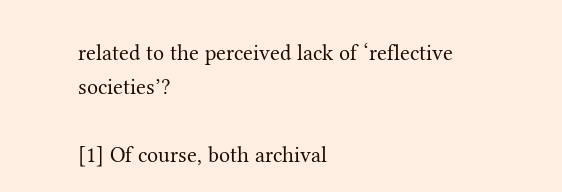related to the perceived lack of ‘reflective societies’?

[1] Of course, both archival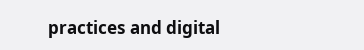practices and digital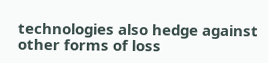technologies also hedge against other forms of loss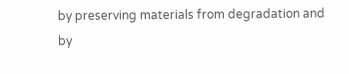by preserving materials from degradation and by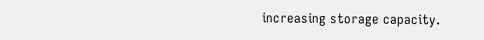increasing storage capacity.